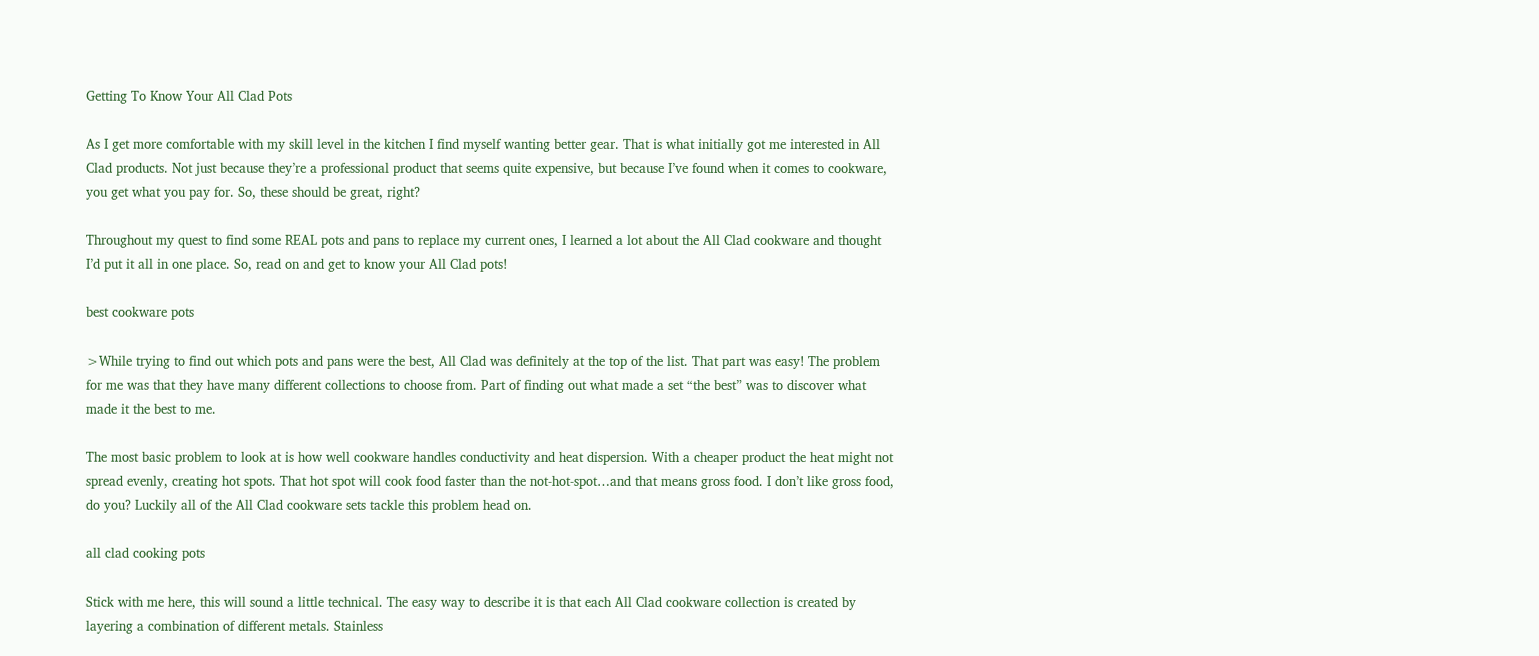Getting To Know Your All Clad Pots

As I get more comfortable with my skill level in the kitchen I find myself wanting better gear. That is what initially got me interested in All Clad products. Not just because they’re a professional product that seems quite expensive, but because I’ve found when it comes to cookware, you get what you pay for. So, these should be great, right?

Throughout my quest to find some REAL pots and pans to replace my current ones, I learned a lot about the All Clad cookware and thought I’d put it all in one place. So, read on and get to know your All Clad pots!

best cookware pots

>While trying to find out which pots and pans were the best, All Clad was definitely at the top of the list. That part was easy! The problem for me was that they have many different collections to choose from. Part of finding out what made a set “the best” was to discover what made it the best to me.

The most basic problem to look at is how well cookware handles conductivity and heat dispersion. With a cheaper product the heat might not spread evenly, creating hot spots. That hot spot will cook food faster than the not-hot-spot…and that means gross food. I don’t like gross food, do you? Luckily all of the All Clad cookware sets tackle this problem head on.

all clad cooking pots

Stick with me here, this will sound a little technical. The easy way to describe it is that each All Clad cookware collection is created by layering a combination of different metals. Stainless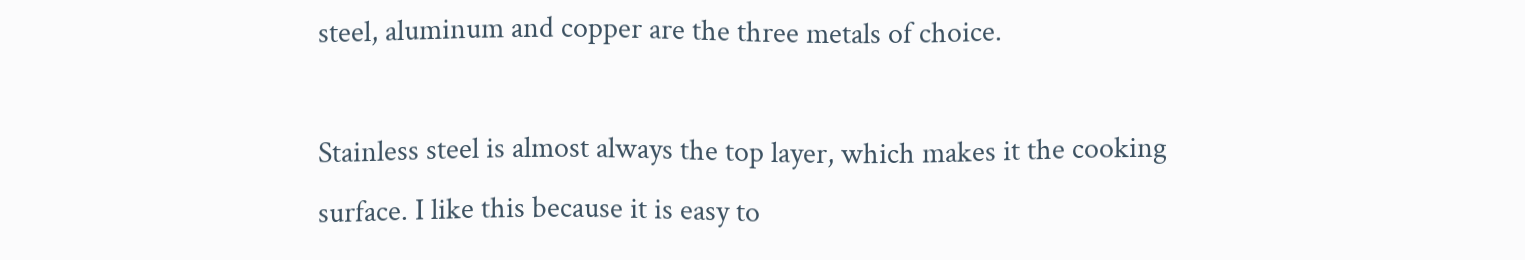steel, aluminum and copper are the three metals of choice.

Stainless steel is almost always the top layer, which makes it the cooking surface. I like this because it is easy to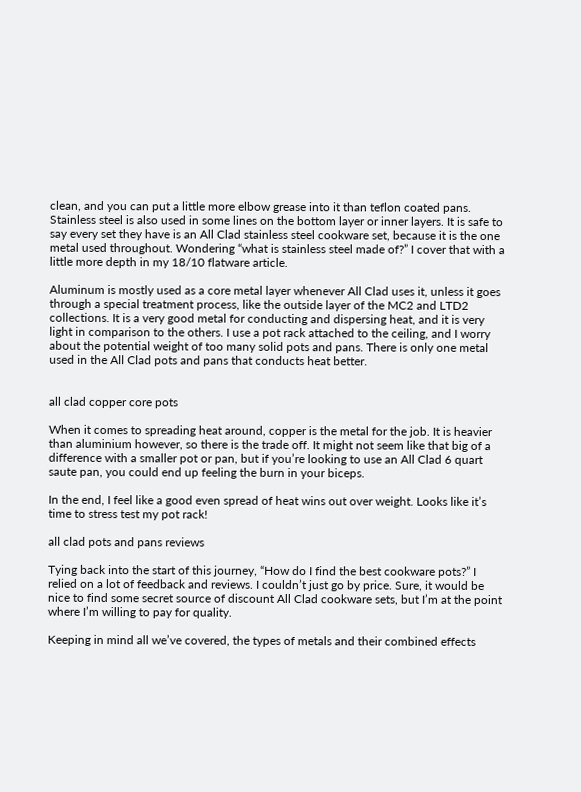clean, and you can put a little more elbow grease into it than teflon coated pans. Stainless steel is also used in some lines on the bottom layer or inner layers. It is safe to say every set they have is an All Clad stainless steel cookware set, because it is the one metal used throughout. Wondering “what is stainless steel made of?” I cover that with a little more depth in my 18/10 flatware article.

Aluminum is mostly used as a core metal layer whenever All Clad uses it, unless it goes through a special treatment process, like the outside layer of the MC2 and LTD2 collections. It is a very good metal for conducting and dispersing heat, and it is very light in comparison to the others. I use a pot rack attached to the ceiling, and I worry about the potential weight of too many solid pots and pans. There is only one metal used in the All Clad pots and pans that conducts heat better.


all clad copper core pots

When it comes to spreading heat around, copper is the metal for the job. It is heavier than aluminium however, so there is the trade off. It might not seem like that big of a difference with a smaller pot or pan, but if you’re looking to use an All Clad 6 quart saute pan, you could end up feeling the burn in your biceps.

In the end, I feel like a good even spread of heat wins out over weight. Looks like it’s time to stress test my pot rack!

all clad pots and pans reviews

Tying back into the start of this journey, “How do I find the best cookware pots?” I relied on a lot of feedback and reviews. I couldn’t just go by price. Sure, it would be nice to find some secret source of discount All Clad cookware sets, but I’m at the point where I’m willing to pay for quality.

Keeping in mind all we’ve covered, the types of metals and their combined effects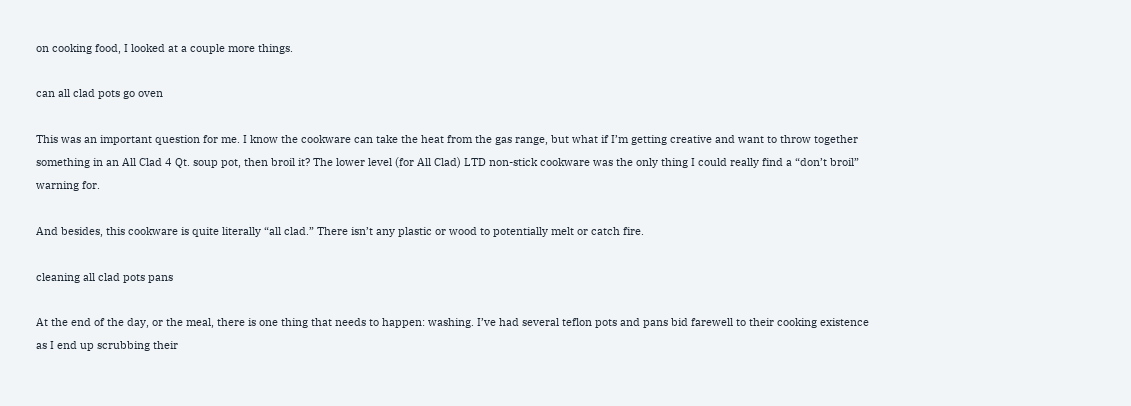on cooking food, I looked at a couple more things.

can all clad pots go oven

This was an important question for me. I know the cookware can take the heat from the gas range, but what if I’m getting creative and want to throw together something in an All Clad 4 Qt. soup pot, then broil it? The lower level (for All Clad) LTD non-stick cookware was the only thing I could really find a “don’t broil” warning for.

And besides, this cookware is quite literally “all clad.” There isn’t any plastic or wood to potentially melt or catch fire.

cleaning all clad pots pans

At the end of the day, or the meal, there is one thing that needs to happen: washing. I’ve had several teflon pots and pans bid farewell to their cooking existence as I end up scrubbing their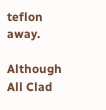teflon away.

Although All Clad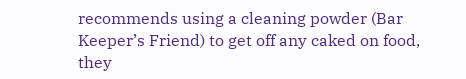recommends using a cleaning powder (Bar Keeper’s Friend) to get off any caked on food, they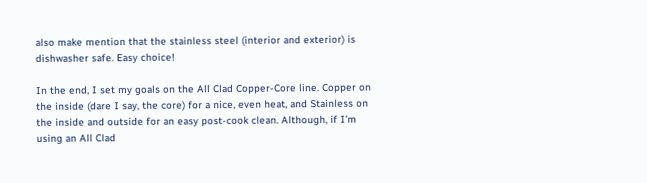also make mention that the stainless steel (interior and exterior) is dishwasher safe. Easy choice!

In the end, I set my goals on the All Clad Copper-Core line. Copper on the inside (dare I say, the core) for a nice, even heat, and Stainless on the inside and outside for an easy post-cook clean. Although, if I’m using an All Clad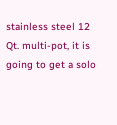stainless steel 12 Qt. multi-pot, it is going to get a solo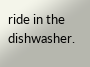ride in the dishwasher.